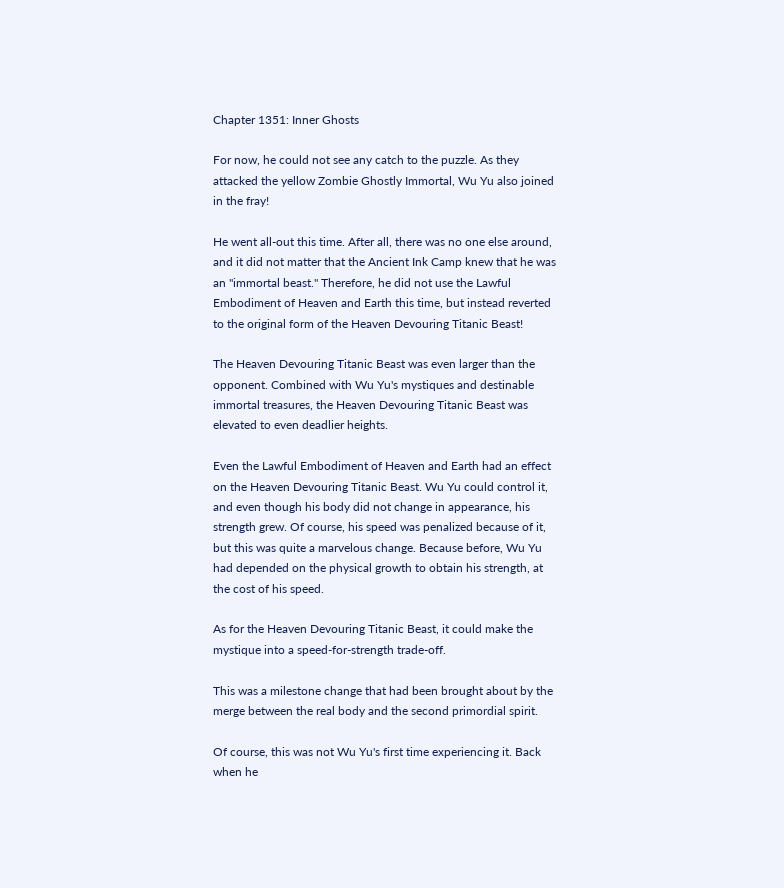Chapter 1351: Inner Ghosts

For now, he could not see any catch to the puzzle. As they attacked the yellow Zombie Ghostly Immortal, Wu Yu also joined in the fray!

He went all-out this time. After all, there was no one else around, and it did not matter that the Ancient Ink Camp knew that he was an "immortal beast." Therefore, he did not use the Lawful Embodiment of Heaven and Earth this time, but instead reverted to the original form of the Heaven Devouring Titanic Beast!

The Heaven Devouring Titanic Beast was even larger than the opponent. Combined with Wu Yu's mystiques and destinable immortal treasures, the Heaven Devouring Titanic Beast was elevated to even deadlier heights.

Even the Lawful Embodiment of Heaven and Earth had an effect on the Heaven Devouring Titanic Beast. Wu Yu could control it, and even though his body did not change in appearance, his strength grew. Of course, his speed was penalized because of it, but this was quite a marvelous change. Because before, Wu Yu had depended on the physical growth to obtain his strength, at the cost of his speed.

As for the Heaven Devouring Titanic Beast, it could make the mystique into a speed-for-strength trade-off.

This was a milestone change that had been brought about by the merge between the real body and the second primordial spirit.

Of course, this was not Wu Yu's first time experiencing it. Back when he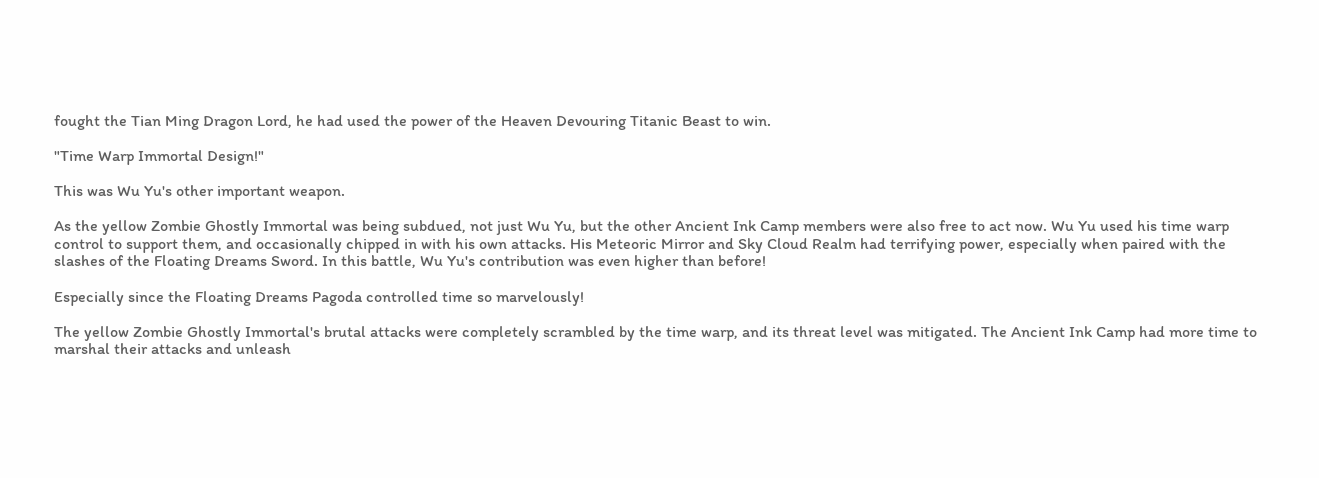fought the Tian Ming Dragon Lord, he had used the power of the Heaven Devouring Titanic Beast to win.

"Time Warp Immortal Design!"

This was Wu Yu's other important weapon.

As the yellow Zombie Ghostly Immortal was being subdued, not just Wu Yu, but the other Ancient Ink Camp members were also free to act now. Wu Yu used his time warp control to support them, and occasionally chipped in with his own attacks. His Meteoric Mirror and Sky Cloud Realm had terrifying power, especially when paired with the slashes of the Floating Dreams Sword. In this battle, Wu Yu's contribution was even higher than before!

Especially since the Floating Dreams Pagoda controlled time so marvelously!

The yellow Zombie Ghostly Immortal's brutal attacks were completely scrambled by the time warp, and its threat level was mitigated. The Ancient Ink Camp had more time to marshal their attacks and unleash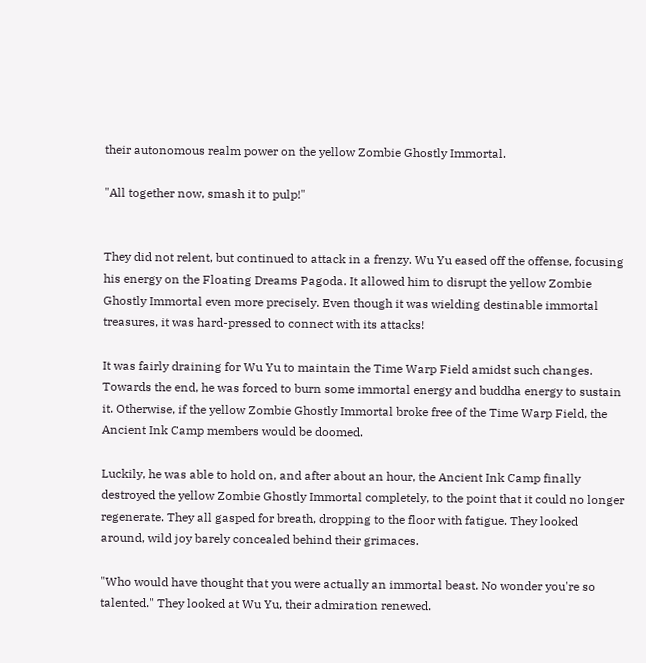their autonomous realm power on the yellow Zombie Ghostly Immortal.

"All together now, smash it to pulp!"


They did not relent, but continued to attack in a frenzy. Wu Yu eased off the offense, focusing his energy on the Floating Dreams Pagoda. It allowed him to disrupt the yellow Zombie Ghostly Immortal even more precisely. Even though it was wielding destinable immortal treasures, it was hard-pressed to connect with its attacks!

It was fairly draining for Wu Yu to maintain the Time Warp Field amidst such changes. Towards the end, he was forced to burn some immortal energy and buddha energy to sustain it. Otherwise, if the yellow Zombie Ghostly Immortal broke free of the Time Warp Field, the Ancient Ink Camp members would be doomed.

Luckily, he was able to hold on, and after about an hour, the Ancient Ink Camp finally destroyed the yellow Zombie Ghostly Immortal completely, to the point that it could no longer regenerate. They all gasped for breath, dropping to the floor with fatigue. They looked around, wild joy barely concealed behind their grimaces.

"Who would have thought that you were actually an immortal beast. No wonder you're so talented." They looked at Wu Yu, their admiration renewed.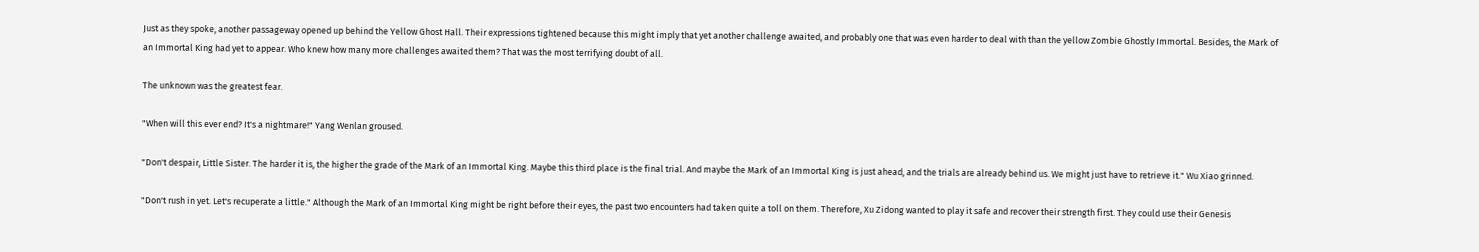Just as they spoke, another passageway opened up behind the Yellow Ghost Hall. Their expressions tightened because this might imply that yet another challenge awaited, and probably one that was even harder to deal with than the yellow Zombie Ghostly Immortal. Besides, the Mark of an Immortal King had yet to appear. Who knew how many more challenges awaited them? That was the most terrifying doubt of all.

The unknown was the greatest fear.

"When will this ever end? It's a nightmare!" Yang Wenlan groused.

"Don't despair, Little Sister. The harder it is, the higher the grade of the Mark of an Immortal King. Maybe this third place is the final trial. And maybe the Mark of an Immortal King is just ahead, and the trials are already behind us. We might just have to retrieve it." Wu Xiao grinned.

"Don't rush in yet. Let's recuperate a little." Although the Mark of an Immortal King might be right before their eyes, the past two encounters had taken quite a toll on them. Therefore, Xu Zidong wanted to play it safe and recover their strength first. They could use their Genesis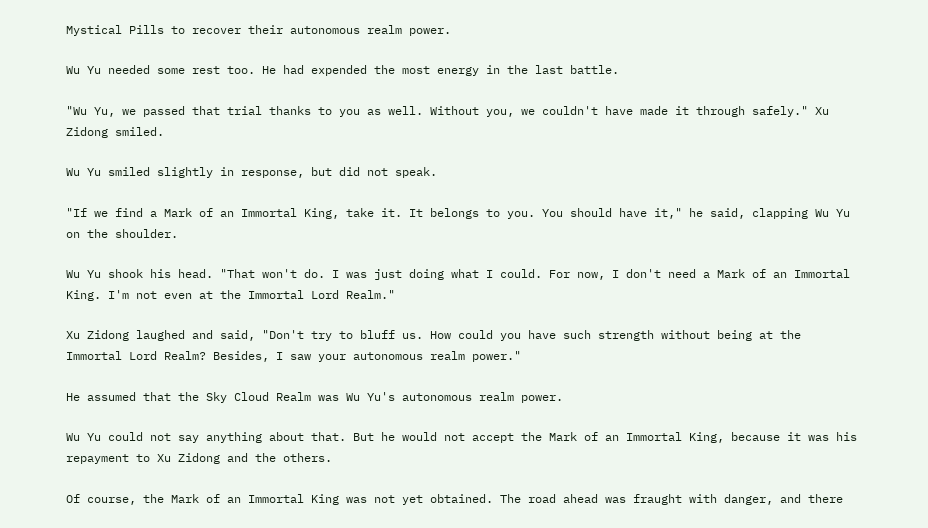Mystical Pills to recover their autonomous realm power.

Wu Yu needed some rest too. He had expended the most energy in the last battle.

"Wu Yu, we passed that trial thanks to you as well. Without you, we couldn't have made it through safely." Xu Zidong smiled.

Wu Yu smiled slightly in response, but did not speak.

"If we find a Mark of an Immortal King, take it. It belongs to you. You should have it," he said, clapping Wu Yu on the shoulder.

Wu Yu shook his head. "That won't do. I was just doing what I could. For now, I don't need a Mark of an Immortal King. I'm not even at the Immortal Lord Realm."

Xu Zidong laughed and said, "Don't try to bluff us. How could you have such strength without being at the Immortal Lord Realm? Besides, I saw your autonomous realm power."

He assumed that the Sky Cloud Realm was Wu Yu's autonomous realm power.

Wu Yu could not say anything about that. But he would not accept the Mark of an Immortal King, because it was his repayment to Xu Zidong and the others.

Of course, the Mark of an Immortal King was not yet obtained. The road ahead was fraught with danger, and there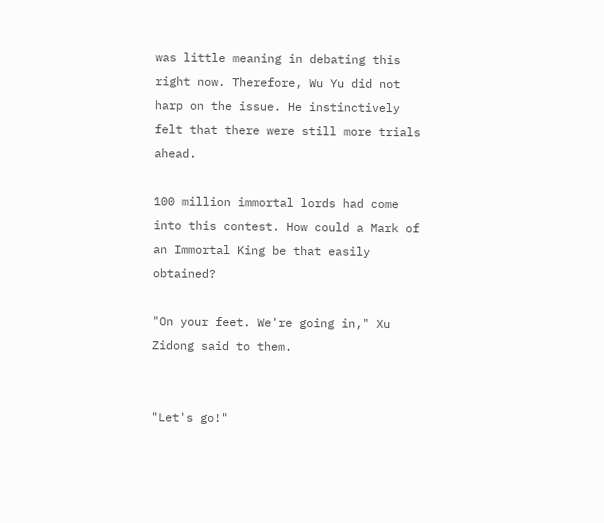was little meaning in debating this right now. Therefore, Wu Yu did not harp on the issue. He instinctively felt that there were still more trials ahead.

100 million immortal lords had come into this contest. How could a Mark of an Immortal King be that easily obtained?

"On your feet. We're going in," Xu Zidong said to them.


"Let's go!"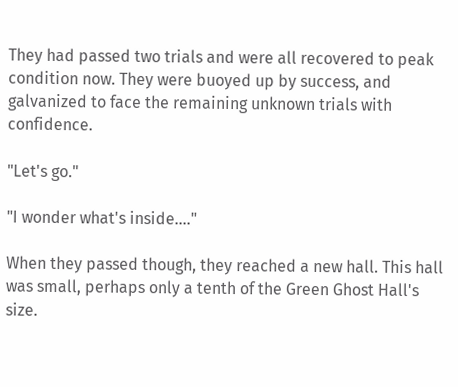They had passed two trials and were all recovered to peak condition now. They were buoyed up by success, and galvanized to face the remaining unknown trials with confidence.

"Let's go."

"I wonder what's inside...."

When they passed though, they reached a new hall. This hall was small, perhaps only a tenth of the Green Ghost Hall's size.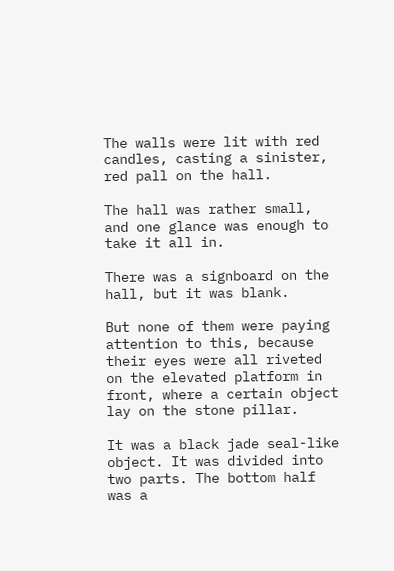The walls were lit with red candles, casting a sinister, red pall on the hall.

The hall was rather small, and one glance was enough to take it all in.

There was a signboard on the hall, but it was blank.

But none of them were paying attention to this, because their eyes were all riveted on the elevated platform in front, where a certain object lay on the stone pillar.

It was a black jade seal-like object. It was divided into two parts. The bottom half was a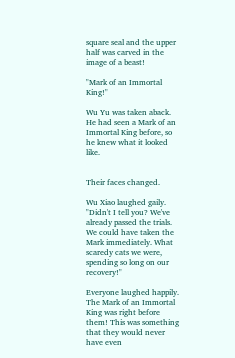square seal and the upper half was carved in the image of a beast!

"Mark of an Immortal King!"

Wu Yu was taken aback. He had seen a Mark of an Immortal King before, so he knew what it looked like.


Their faces changed.

Wu Xiao laughed gaily. "Didn't I tell you? We've already passed the trials. We could have taken the Mark immediately. What scaredy cats we were, spending so long on our recovery!"

Everyone laughed happily. The Mark of an Immortal King was right before them! This was something that they would never have even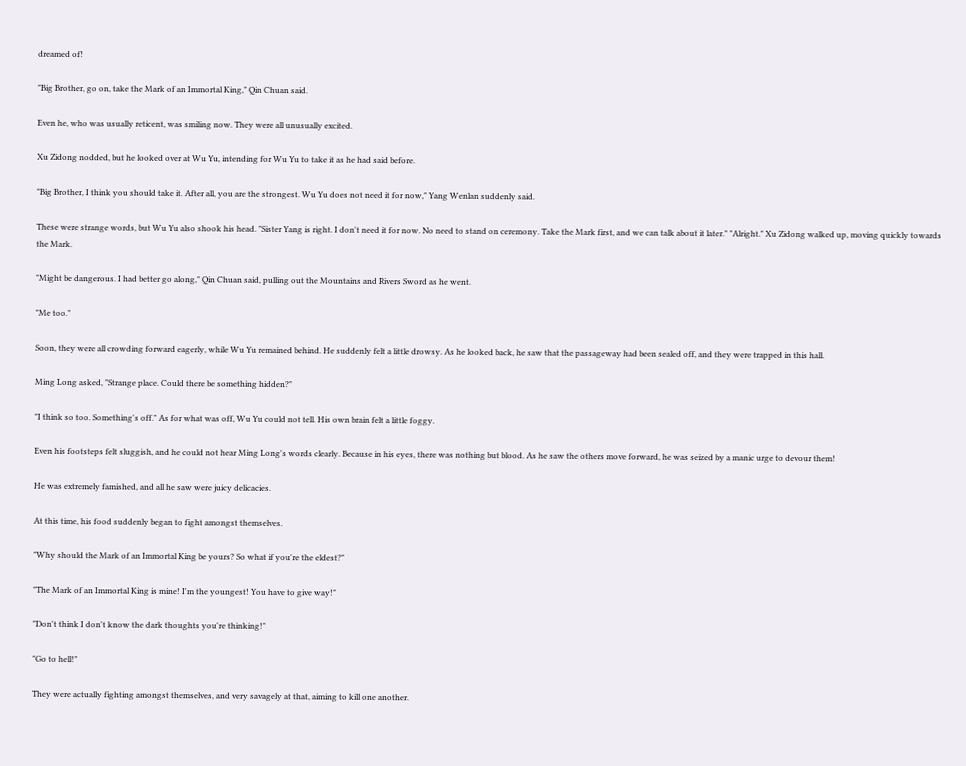dreamed of!

"Big Brother, go on, take the Mark of an Immortal King," Qin Chuan said.

Even he, who was usually reticent, was smiling now. They were all unusually excited.

Xu Zidong nodded, but he looked over at Wu Yu, intending for Wu Yu to take it as he had said before.

"Big Brother, I think you should take it. After all, you are the strongest. Wu Yu does not need it for now," Yang Wenlan suddenly said.

These were strange words, but Wu Yu also shook his head. "Sister Yang is right. I don't need it for now. No need to stand on ceremony. Take the Mark first, and we can talk about it later." "Alright." Xu Zidong walked up, moving quickly towards the Mark.

"Might be dangerous. I had better go along," Qin Chuan said, pulling out the Mountains and Rivers Sword as he went.

"Me too."

Soon, they were all crowding forward eagerly, while Wu Yu remained behind. He suddenly felt a little drowsy. As he looked back, he saw that the passageway had been sealed off, and they were trapped in this hall.

Ming Long asked, "Strange place. Could there be something hidden?"

"I think so too. Something's off." As for what was off, Wu Yu could not tell. His own brain felt a little foggy.

Even his footsteps felt sluggish, and he could not hear Ming Long's words clearly. Because in his eyes, there was nothing but blood. As he saw the others move forward, he was seized by a manic urge to devour them!

He was extremely famished, and all he saw were juicy delicacies.

At this time, his food suddenly began to fight amongst themselves.

"Why should the Mark of an Immortal King be yours? So what if you're the eldest?"

"The Mark of an Immortal King is mine! I'm the youngest! You have to give way!"

"Don't think I don't know the dark thoughts you're thinking!"

"Go to hell!"

They were actually fighting amongst themselves, and very savagely at that, aiming to kill one another.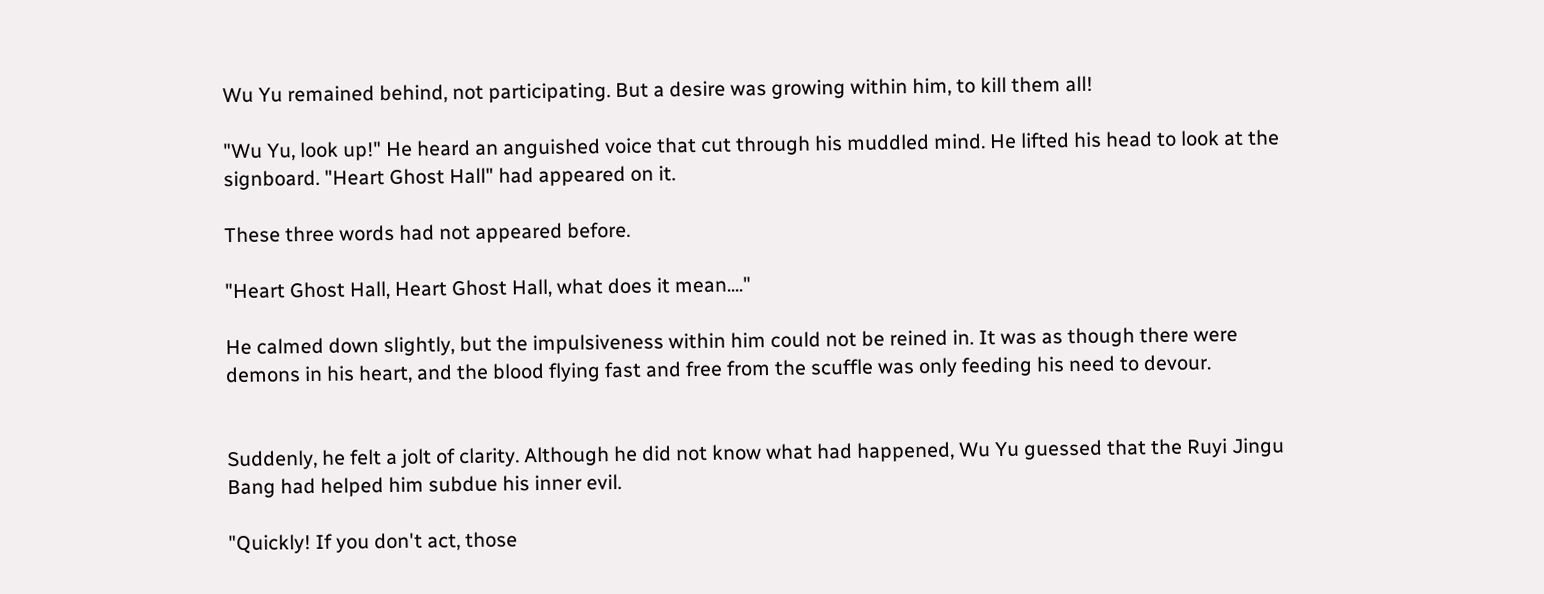Wu Yu remained behind, not participating. But a desire was growing within him, to kill them all!

"Wu Yu, look up!" He heard an anguished voice that cut through his muddled mind. He lifted his head to look at the signboard. "Heart Ghost Hall" had appeared on it.

These three words had not appeared before.

"Heart Ghost Hall, Heart Ghost Hall, what does it mean...."

He calmed down slightly, but the impulsiveness within him could not be reined in. It was as though there were demons in his heart, and the blood flying fast and free from the scuffle was only feeding his need to devour.


Suddenly, he felt a jolt of clarity. Although he did not know what had happened, Wu Yu guessed that the Ruyi Jingu Bang had helped him subdue his inner evil.

"Quickly! If you don't act, those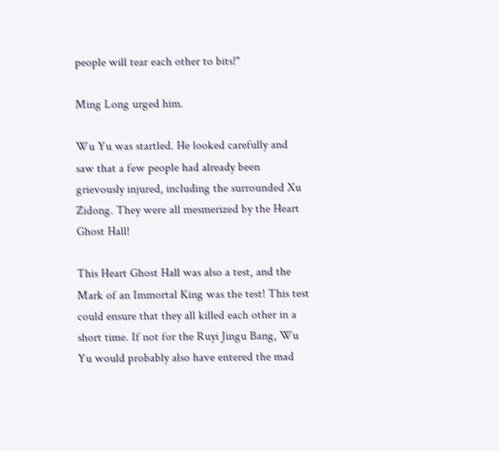people will tear each other to bits!"

Ming Long urged him.

Wu Yu was startled. He looked carefully and saw that a few people had already been grievously injured, including the surrounded Xu Zidong. They were all mesmerized by the Heart Ghost Hall!

This Heart Ghost Hall was also a test, and the Mark of an Immortal King was the test! This test could ensure that they all killed each other in a short time. If not for the Ruyi Jingu Bang, Wu Yu would probably also have entered the mad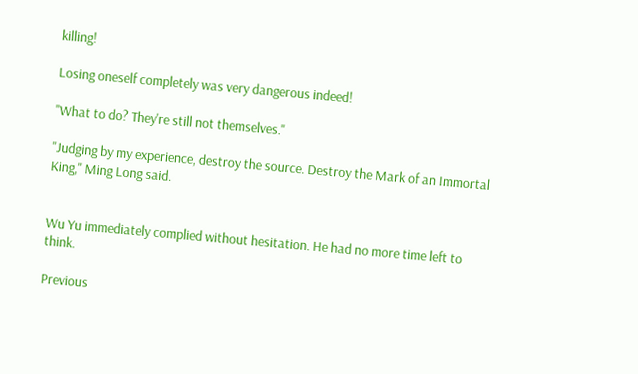killing!

Losing oneself completely was very dangerous indeed!

"What to do? They're still not themselves."

"Judging by my experience, destroy the source. Destroy the Mark of an Immortal King," Ming Long said.


Wu Yu immediately complied without hesitation. He had no more time left to think.

Previous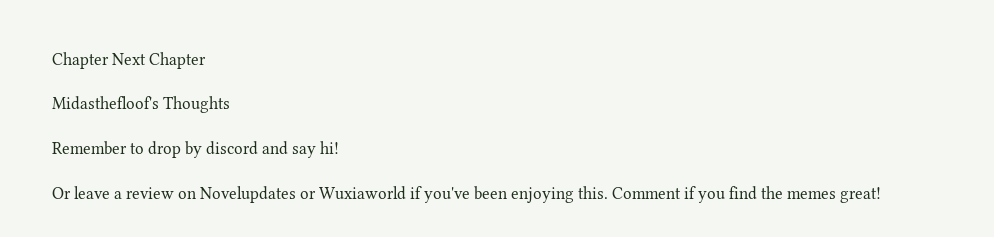Chapter Next Chapter

Midasthefloof's Thoughts

Remember to drop by discord and say hi!

Or leave a review on Novelupdates or Wuxiaworld if you've been enjoying this. Comment if you find the memes great!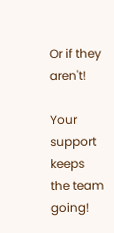Or if they aren't!

Your support keeps the team going!